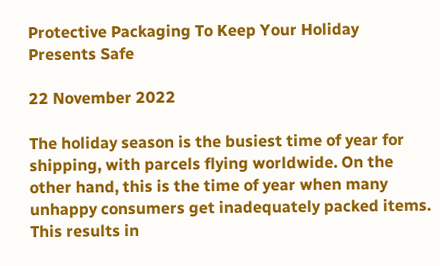Protective Packaging To Keep Your Holiday Presents Safe

22 November 2022

The holiday season is the busiest time of year for shipping, with parcels flying worldwide. On the other hand, this is the time of year when many unhappy consumers get inadequately packed items. This results in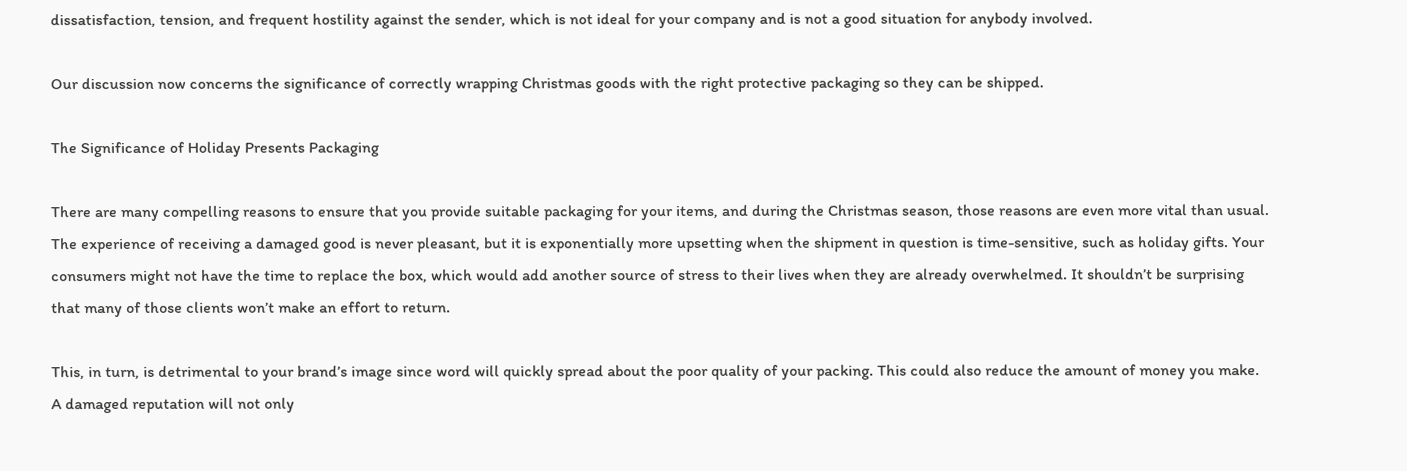dissatisfaction, tension, and frequent hostility against the sender, which is not ideal for your company and is not a good situation for anybody involved.

Our discussion now concerns the significance of correctly wrapping Christmas goods with the right protective packaging so they can be shipped.

The Significance of Holiday Presents Packaging

There are many compelling reasons to ensure that you provide suitable packaging for your items, and during the Christmas season, those reasons are even more vital than usual. The experience of receiving a damaged good is never pleasant, but it is exponentially more upsetting when the shipment in question is time-sensitive, such as holiday gifts. Your consumers might not have the time to replace the box, which would add another source of stress to their lives when they are already overwhelmed. It shouldn’t be surprising that many of those clients won’t make an effort to return.

This, in turn, is detrimental to your brand’s image since word will quickly spread about the poor quality of your packing. This could also reduce the amount of money you make. A damaged reputation will not only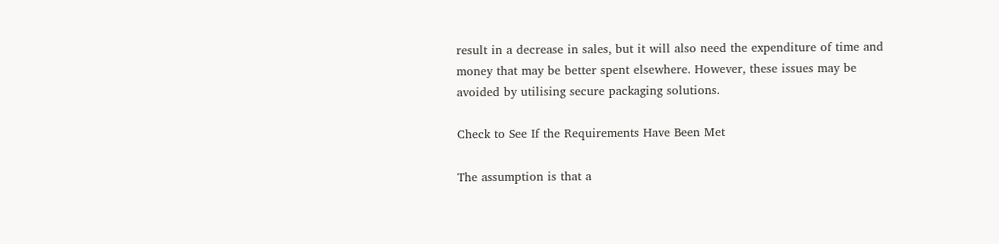result in a decrease in sales, but it will also need the expenditure of time and money that may be better spent elsewhere. However, these issues may be avoided by utilising secure packaging solutions.

Check to See If the Requirements Have Been Met

The assumption is that a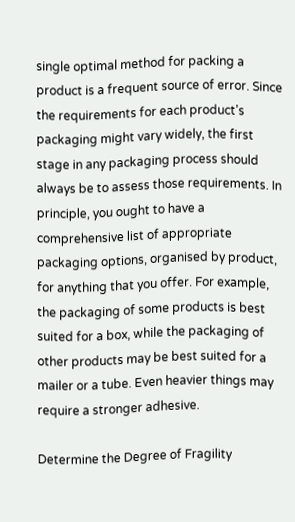single optimal method for packing a product is a frequent source of error. Since the requirements for each product’s packaging might vary widely, the first stage in any packaging process should always be to assess those requirements. In principle, you ought to have a comprehensive list of appropriate packaging options, organised by product, for anything that you offer. For example, the packaging of some products is best suited for a box, while the packaging of other products may be best suited for a mailer or a tube. Even heavier things may require a stronger adhesive.

Determine the Degree of Fragility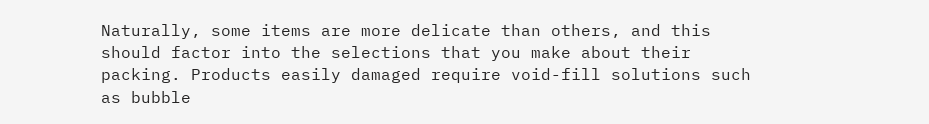Naturally, some items are more delicate than others, and this should factor into the selections that you make about their packing. Products easily damaged require void-fill solutions such as bubble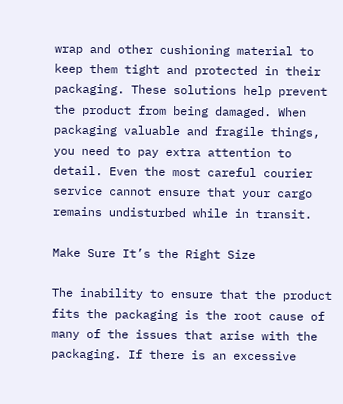wrap and other cushioning material to keep them tight and protected in their packaging. These solutions help prevent the product from being damaged. When packaging valuable and fragile things, you need to pay extra attention to detail. Even the most careful courier service cannot ensure that your cargo remains undisturbed while in transit.

Make Sure It’s the Right Size

The inability to ensure that the product fits the packaging is the root cause of many of the issues that arise with the packaging. If there is an excessive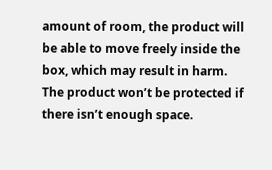amount of room, the product will be able to move freely inside the box, which may result in harm. The product won’t be protected if there isn’t enough space.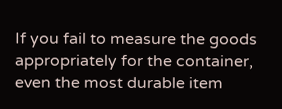If you fail to measure the goods appropriately for the container, even the most durable item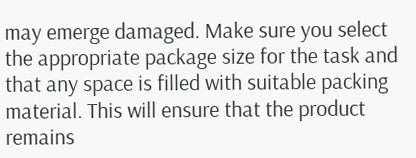may emerge damaged. Make sure you select the appropriate package size for the task and that any space is filled with suitable packing material. This will ensure that the product remains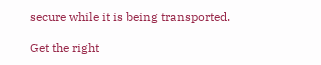secure while it is being transported.

Get the right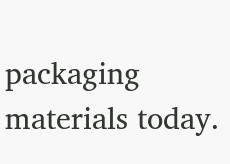packaging materials today.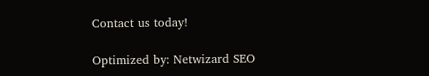Contact us today!

Optimized by: Netwizard SEO